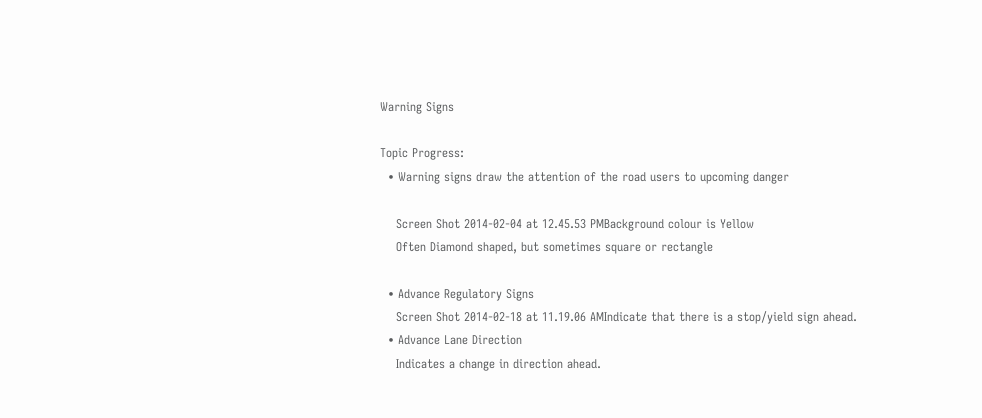Warning Signs

Topic Progress:
  • Warning signs draw the attention of the road users to upcoming danger

    Screen Shot 2014-02-04 at 12.45.53 PMBackground colour is Yellow
    Often Diamond shaped, but sometimes square or rectangle

  • Advance Regulatory Signs
    Screen Shot 2014-02-18 at 11.19.06 AMIndicate that there is a stop/yield sign ahead.
  • Advance Lane Direction
    Indicates a change in direction ahead.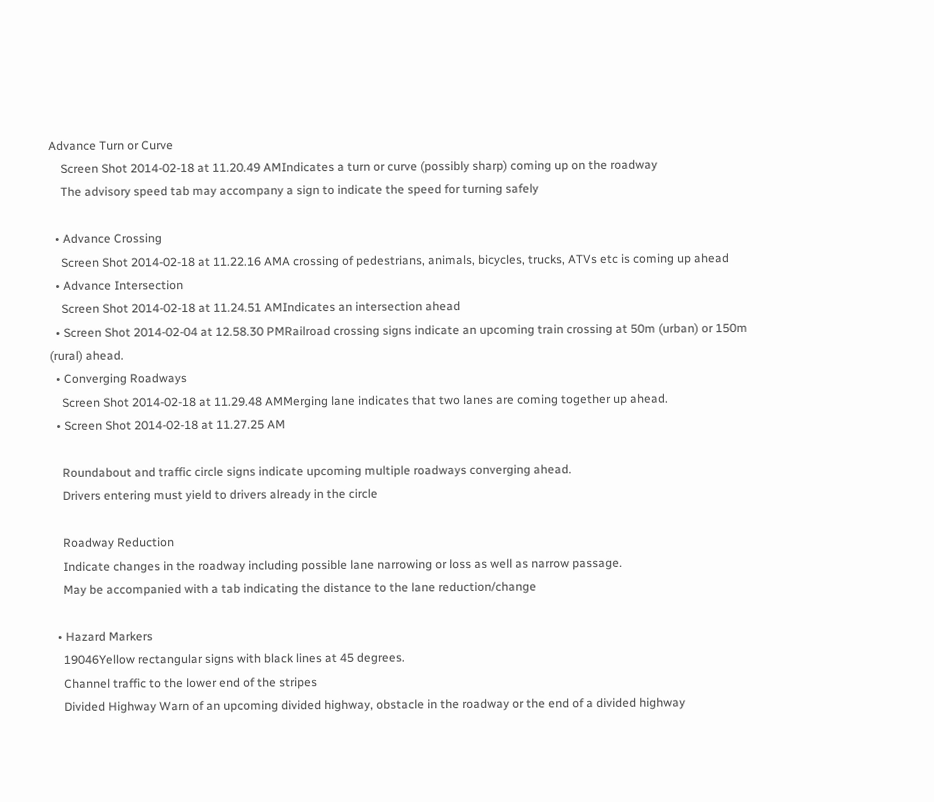Advance Turn or Curve
    Screen Shot 2014-02-18 at 11.20.49 AMIndicates a turn or curve (possibly sharp) coming up on the roadway
    The advisory speed tab may accompany a sign to indicate the speed for turning safely

  • Advance Crossing
    Screen Shot 2014-02-18 at 11.22.16 AMA crossing of pedestrians, animals, bicycles, trucks, ATVs etc is coming up ahead
  • Advance Intersection
    Screen Shot 2014-02-18 at 11.24.51 AMIndicates an intersection ahead
  • Screen Shot 2014-02-04 at 12.58.30 PMRailroad crossing signs indicate an upcoming train crossing at 50m (urban) or 150m (rural) ahead.
  • Converging Roadways
    Screen Shot 2014-02-18 at 11.29.48 AMMerging lane indicates that two lanes are coming together up ahead.
  • Screen Shot 2014-02-18 at 11.27.25 AM

    Roundabout and traffic circle signs indicate upcoming multiple roadways converging ahead.
    Drivers entering must yield to drivers already in the circle

    Roadway Reduction
    Indicate changes in the roadway including possible lane narrowing or loss as well as narrow passage.
    May be accompanied with a tab indicating the distance to the lane reduction/change

  • Hazard Markers
    19046Yellow rectangular signs with black lines at 45 degrees.
    Channel traffic to the lower end of the stripes
    Divided Highway Warn of an upcoming divided highway, obstacle in the roadway or the end of a divided highway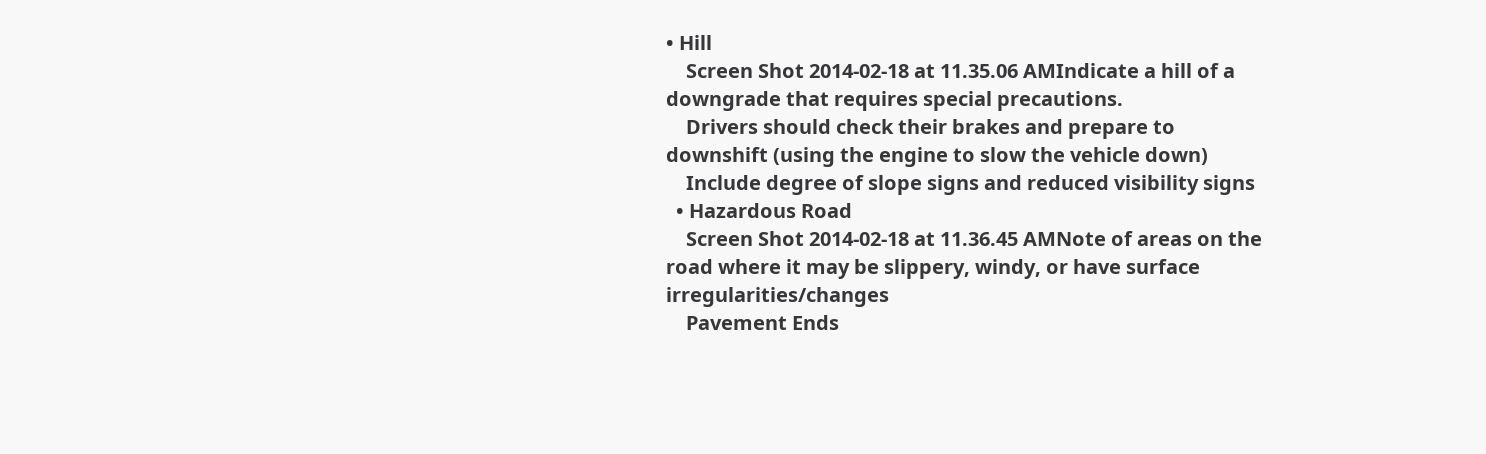• Hill
    Screen Shot 2014-02-18 at 11.35.06 AMIndicate a hill of a downgrade that requires special precautions.
    Drivers should check their brakes and prepare to downshift (using the engine to slow the vehicle down)
    Include degree of slope signs and reduced visibility signs
  • Hazardous Road
    Screen Shot 2014-02-18 at 11.36.45 AMNote of areas on the road where it may be slippery, windy, or have surface irregularities/changes
    Pavement Ends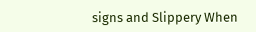signs and Slippery When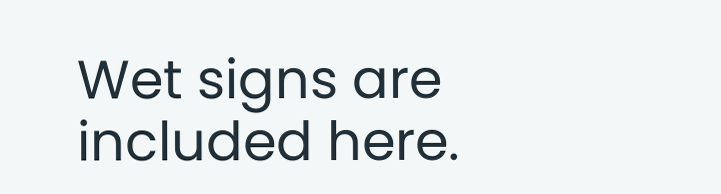Wet signs are included here.